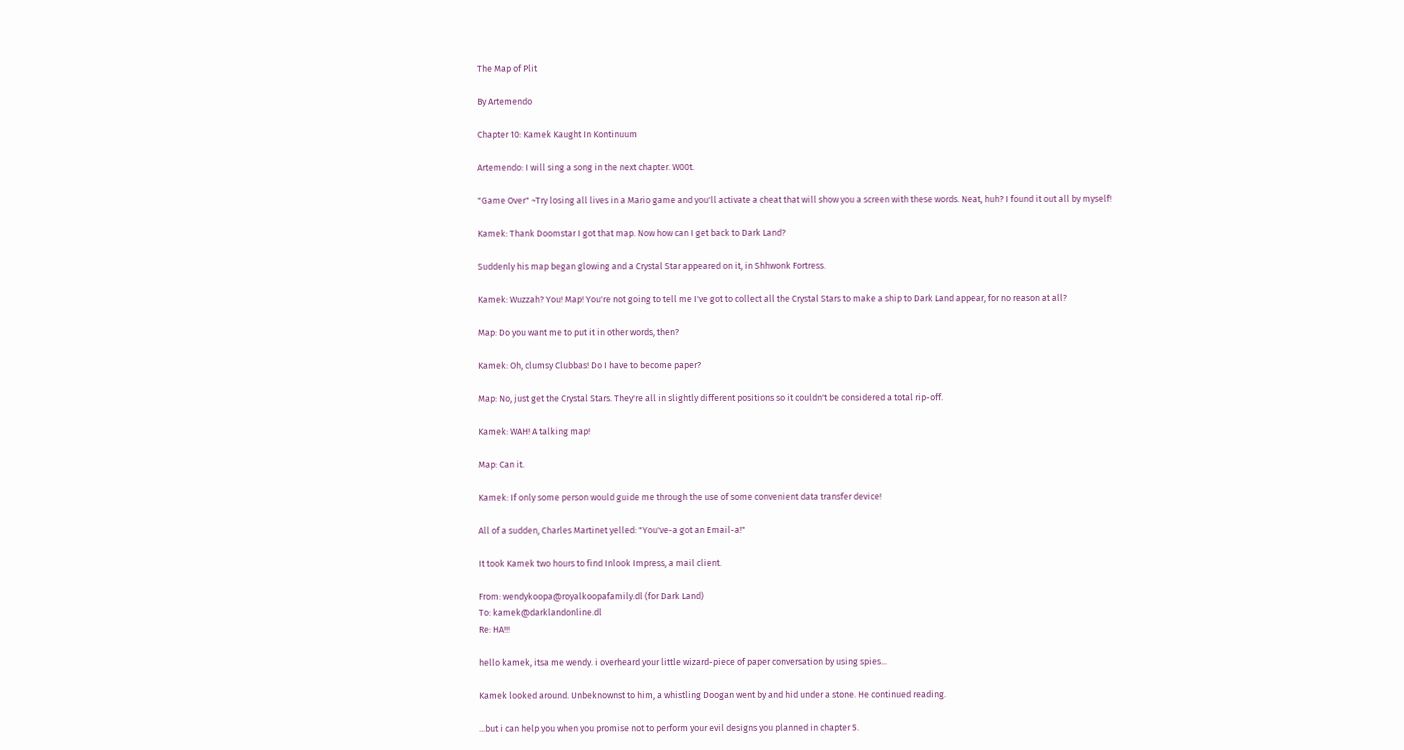The Map of Plit

By Artemendo

Chapter 10: Kamek Kaught In Kontinuum

Artemendo: I will sing a song in the next chapter. W00t.

"Game Over" ~Try losing all lives in a Mario game and you'll activate a cheat that will show you a screen with these words. Neat, huh? I found it out all by myself!

Kamek: Thank Doomstar I got that map. Now how can I get back to Dark Land?

Suddenly his map began glowing and a Crystal Star appeared on it, in Shhwonk Fortress.

Kamek: Wuzzah? You! Map! You're not going to tell me I've got to collect all the Crystal Stars to make a ship to Dark Land appear, for no reason at all?

Map: Do you want me to put it in other words, then?

Kamek: Oh, clumsy Clubbas! Do I have to become paper?

Map: No, just get the Crystal Stars. They're all in slightly different positions so it couldn't be considered a total rip-off.

Kamek: WAH! A talking map!

Map: Can it.

Kamek: If only some person would guide me through the use of some convenient data transfer device!

All of a sudden, Charles Martinet yelled: "You've-a got an Email-a!"

It took Kamek two hours to find Inlook Impress, a mail client.

From: wendykoopa@royalkoopafamily.dl (for Dark Land)
To: kamek@darklandonline.dl
Re: HA!!!

hello kamek, itsa me wendy. i overheard your little wizard-piece of paper conversation by using spies...

Kamek looked around. Unbeknownst to him, a whistling Doogan went by and hid under a stone. He continued reading.

...but i can help you when you promise not to perform your evil designs you planned in chapter 5.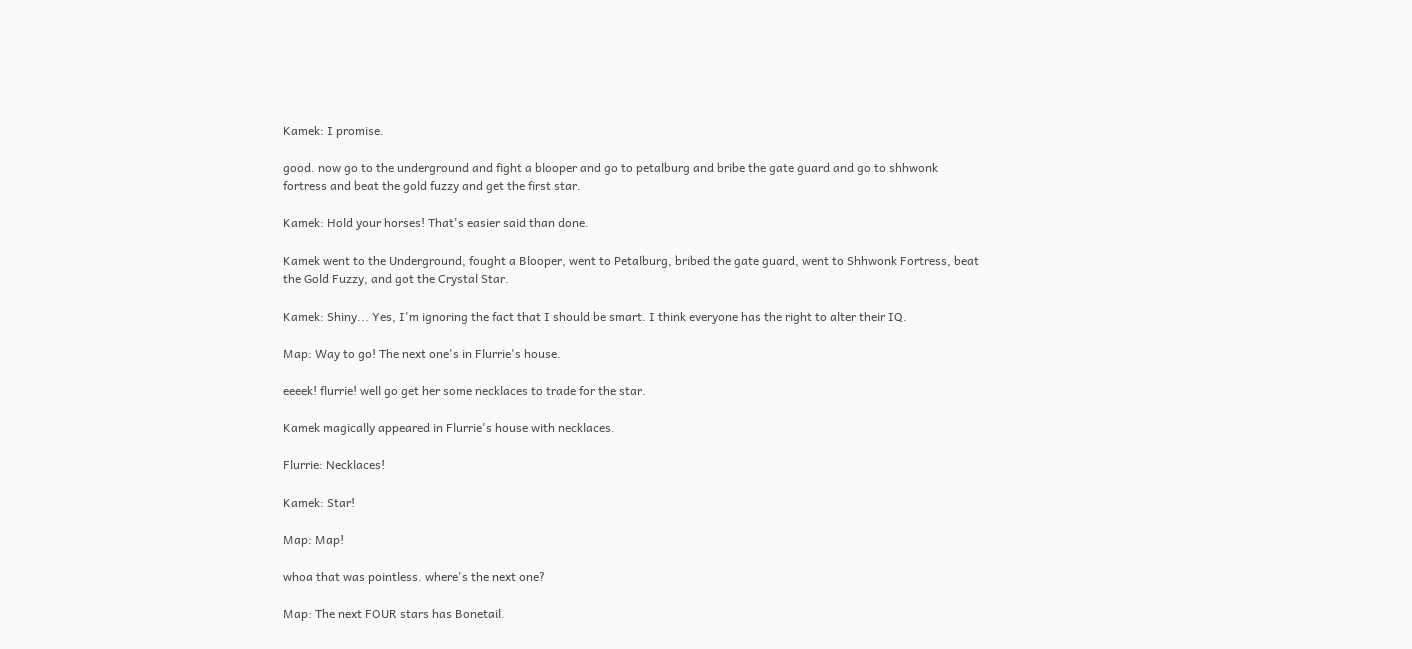Kamek: I promise.

good. now go to the underground and fight a blooper and go to petalburg and bribe the gate guard and go to shhwonk fortress and beat the gold fuzzy and get the first star.

Kamek: Hold your horses! That's easier said than done.

Kamek went to the Underground, fought a Blooper, went to Petalburg, bribed the gate guard, went to Shhwonk Fortress, beat the Gold Fuzzy, and got the Crystal Star.

Kamek: Shiny... Yes, I'm ignoring the fact that I should be smart. I think everyone has the right to alter their IQ.

Map: Way to go! The next one's in Flurrie's house.

eeeek! flurrie! well go get her some necklaces to trade for the star.

Kamek magically appeared in Flurrie's house with necklaces.

Flurrie: Necklaces!

Kamek: Star!

Map: Map!

whoa that was pointless. where's the next one?

Map: The next FOUR stars has Bonetail.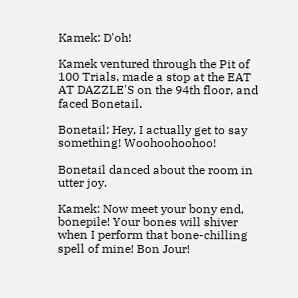Kamek: D'oh!

Kamek ventured through the Pit of 100 Trials, made a stop at the EAT AT DAZZLE'S on the 94th floor, and faced Bonetail.

Bonetail: Hey, I actually get to say something! Woohoohoohoo!

Bonetail danced about the room in utter joy.

Kamek: Now meet your bony end, bonepile! Your bones will shiver when I perform that bone-chilling spell of mine! Bon Jour!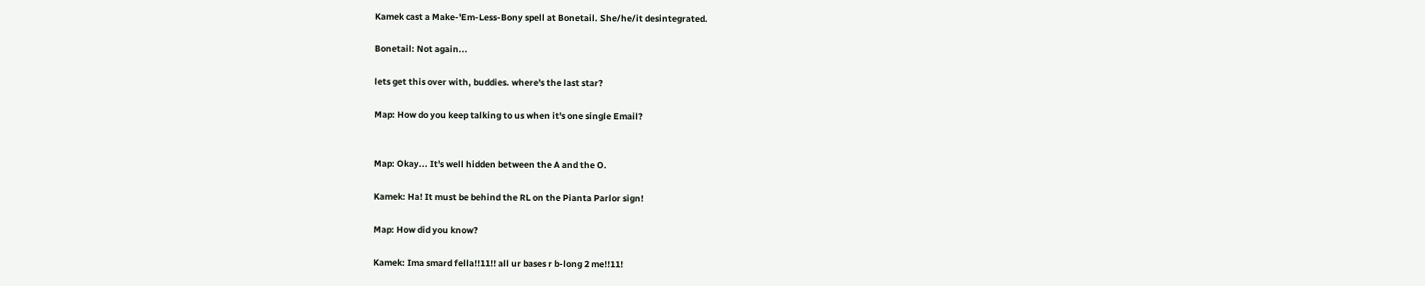Kamek cast a Make-'Em-Less-Bony spell at Bonetail. She/he/it desintegrated.

Bonetail: Not again...

lets get this over with, buddies. where's the last star?

Map: How do you keep talking to us when it's one single Email?


Map: Okay... It's well hidden between the A and the O.

Kamek: Ha! It must be behind the RL on the Pianta Parlor sign!

Map: How did you know?

Kamek: Ima smard fella!!11!! all ur bases r b-long 2 me!!11!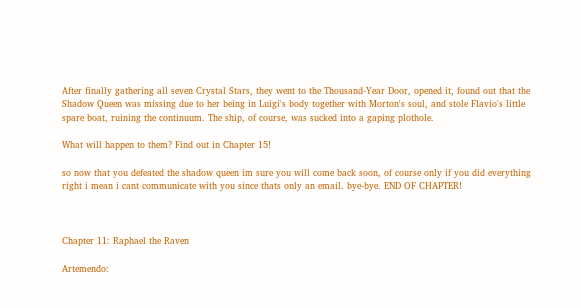After finally gathering all seven Crystal Stars, they went to the Thousand-Year Door, opened it, found out that the Shadow Queen was missing due to her being in Luigi's body together with Morton's soul, and stole Flavio's little spare boat, ruining the continuum. The ship, of course, was sucked into a gaping plothole.

What will happen to them? Find out in Chapter 15!

so now that you defeated the shadow queen im sure you will come back soon, of course only if you did everything right i mean i cant communicate with you since thats only an email. bye-bye. END OF CHAPTER!



Chapter 11: Raphael the Raven

Artemendo: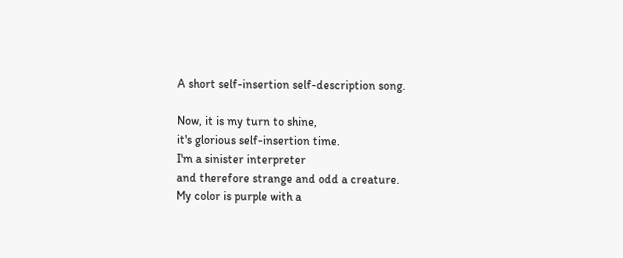A short self-insertion self-description song.

Now, it is my turn to shine,
it's glorious self-insertion time.
I'm a sinister interpreter
and therefore strange and odd a creature.
My color is purple with a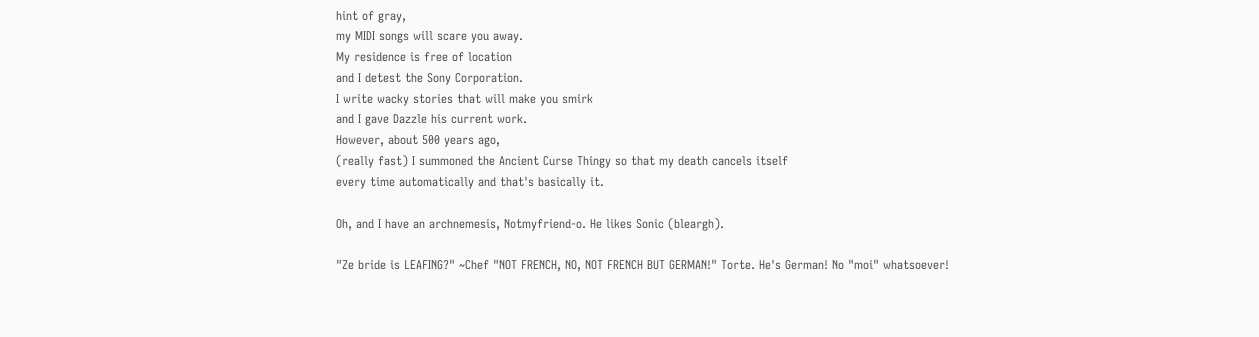hint of gray,
my MIDI songs will scare you away.
My residence is free of location
and I detest the Sony Corporation.
I write wacky stories that will make you smirk
and I gave Dazzle his current work.
However, about 500 years ago,
(really fast) I summoned the Ancient Curse Thingy so that my death cancels itself
every time automatically and that's basically it.

Oh, and I have an archnemesis, Notmyfriend-o. He likes Sonic (bleargh).

"Ze bride is LEAFING?" ~Chef "NOT FRENCH, NO, NOT FRENCH BUT GERMAN!" Torte. He's German! No "moi" whatsoever!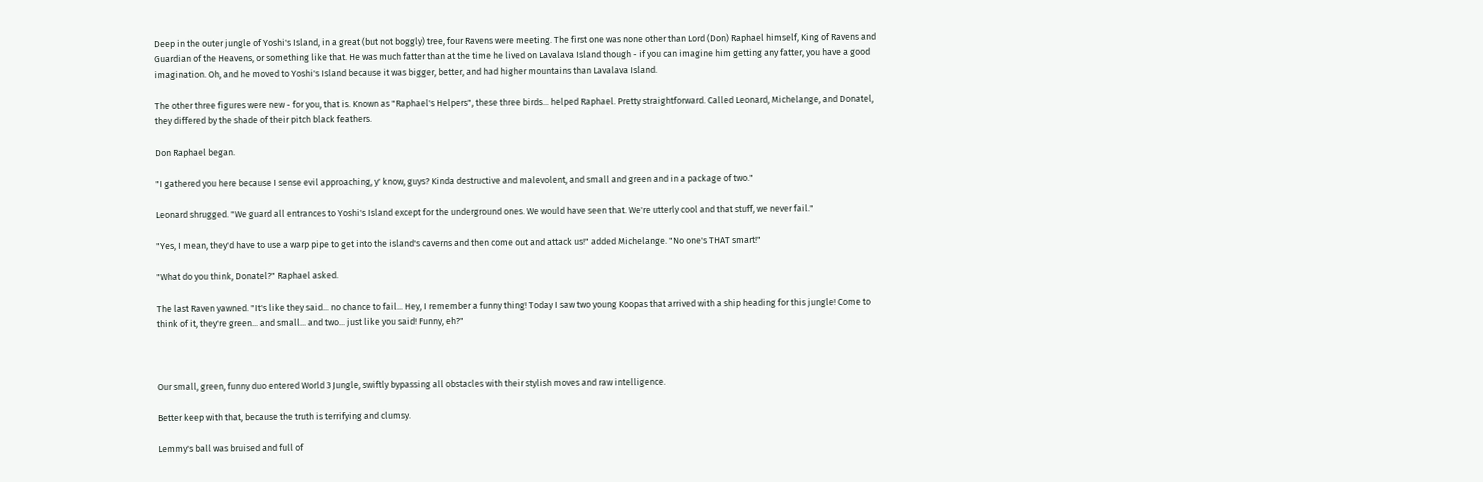Deep in the outer jungle of Yoshi's Island, in a great (but not boggly) tree, four Ravens were meeting. The first one was none other than Lord (Don) Raphael himself, King of Ravens and Guardian of the Heavens, or something like that. He was much fatter than at the time he lived on Lavalava Island though - if you can imagine him getting any fatter, you have a good imagination. Oh, and he moved to Yoshi's Island because it was bigger, better, and had higher mountains than Lavalava Island.

The other three figures were new - for you, that is. Known as "Raphael's Helpers", these three birds... helped Raphael. Pretty straightforward. Called Leonard, Michelange, and Donatel, they differed by the shade of their pitch black feathers.

Don Raphael began.

"I gathered you here because I sense evil approaching, y' know, guys? Kinda destructive and malevolent, and small and green and in a package of two."

Leonard shrugged. "We guard all entrances to Yoshi's Island except for the underground ones. We would have seen that. We're utterly cool and that stuff, we never fail."

"Yes, I mean, they'd have to use a warp pipe to get into the island's caverns and then come out and attack us!" added Michelange. "No one's THAT smart!"

"What do you think, Donatel?" Raphael asked.

The last Raven yawned. "It's like they said... no chance to fail... Hey, I remember a funny thing! Today I saw two young Koopas that arrived with a ship heading for this jungle! Come to think of it, they're green... and small... and two... just like you said! Funny, eh?"



Our small, green, funny duo entered World 3 Jungle, swiftly bypassing all obstacles with their stylish moves and raw intelligence.

Better keep with that, because the truth is terrifying and clumsy.

Lemmy's ball was bruised and full of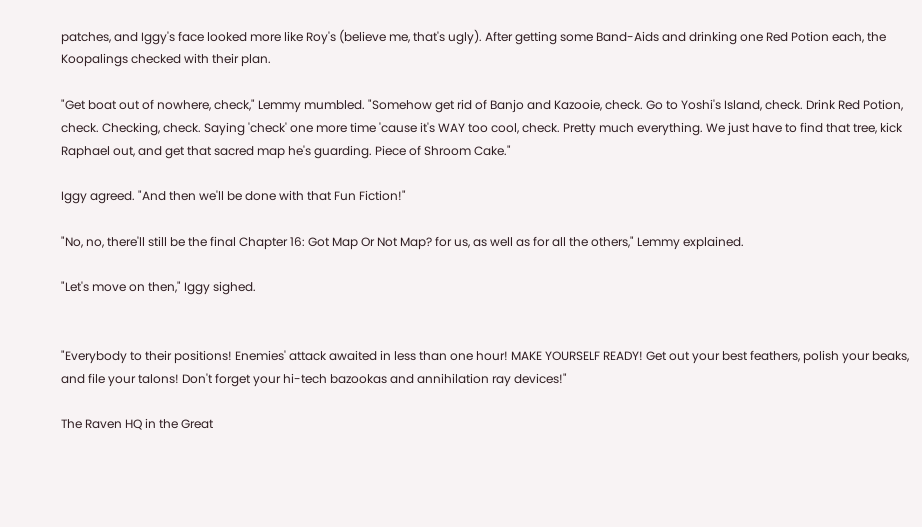patches, and Iggy's face looked more like Roy's (believe me, that's ugly). After getting some Band-Aids and drinking one Red Potion each, the Koopalings checked with their plan.

"Get boat out of nowhere, check," Lemmy mumbled. "Somehow get rid of Banjo and Kazooie, check. Go to Yoshi's Island, check. Drink Red Potion, check. Checking, check. Saying 'check' one more time 'cause it's WAY too cool, check. Pretty much everything. We just have to find that tree, kick Raphael out, and get that sacred map he's guarding. Piece of Shroom Cake."

Iggy agreed. "And then we'll be done with that Fun Fiction!"

"No, no, there'll still be the final Chapter 16: Got Map Or Not Map? for us, as well as for all the others," Lemmy explained.

"Let's move on then," Iggy sighed.


"Everybody to their positions! Enemies' attack awaited in less than one hour! MAKE YOURSELF READY! Get out your best feathers, polish your beaks, and file your talons! Don't forget your hi-tech bazookas and annihilation ray devices!"

The Raven HQ in the Great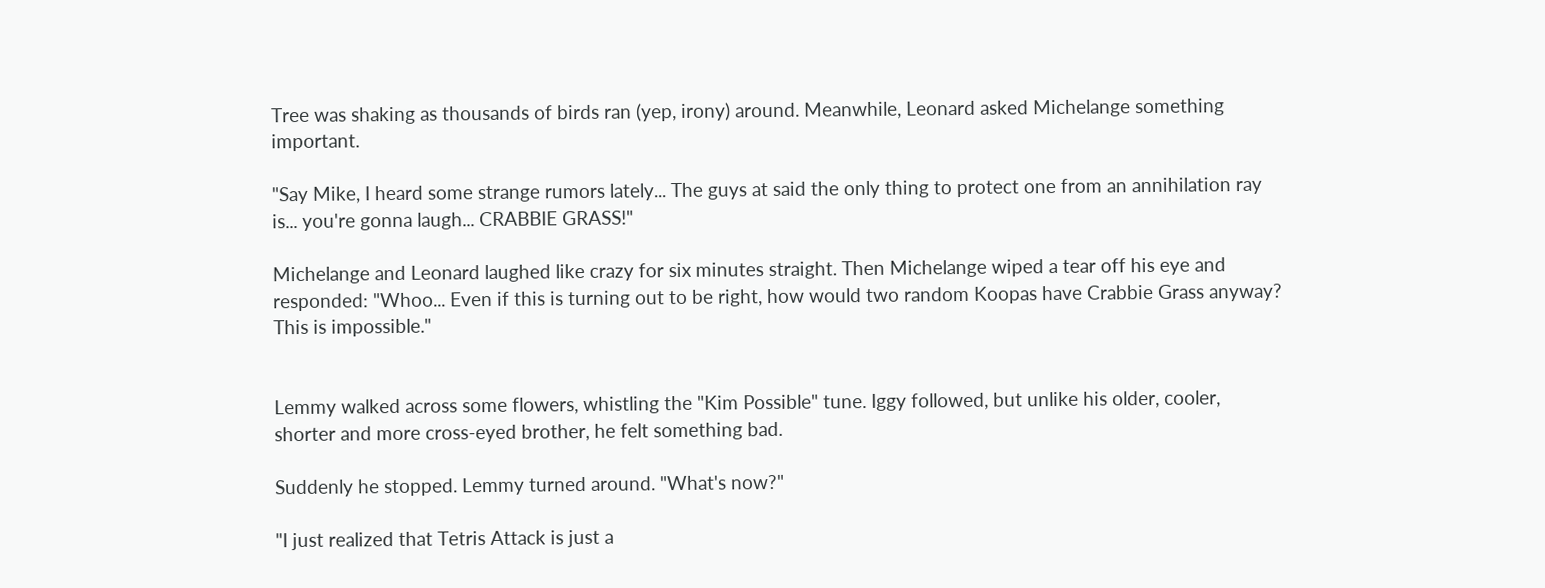Tree was shaking as thousands of birds ran (yep, irony) around. Meanwhile, Leonard asked Michelange something important.

"Say Mike, I heard some strange rumors lately... The guys at said the only thing to protect one from an annihilation ray is... you're gonna laugh... CRABBIE GRASS!"

Michelange and Leonard laughed like crazy for six minutes straight. Then Michelange wiped a tear off his eye and responded: "Whoo... Even if this is turning out to be right, how would two random Koopas have Crabbie Grass anyway? This is impossible."


Lemmy walked across some flowers, whistling the "Kim Possible" tune. Iggy followed, but unlike his older, cooler, shorter and more cross-eyed brother, he felt something bad.

Suddenly he stopped. Lemmy turned around. "What's now?"

"I just realized that Tetris Attack is just a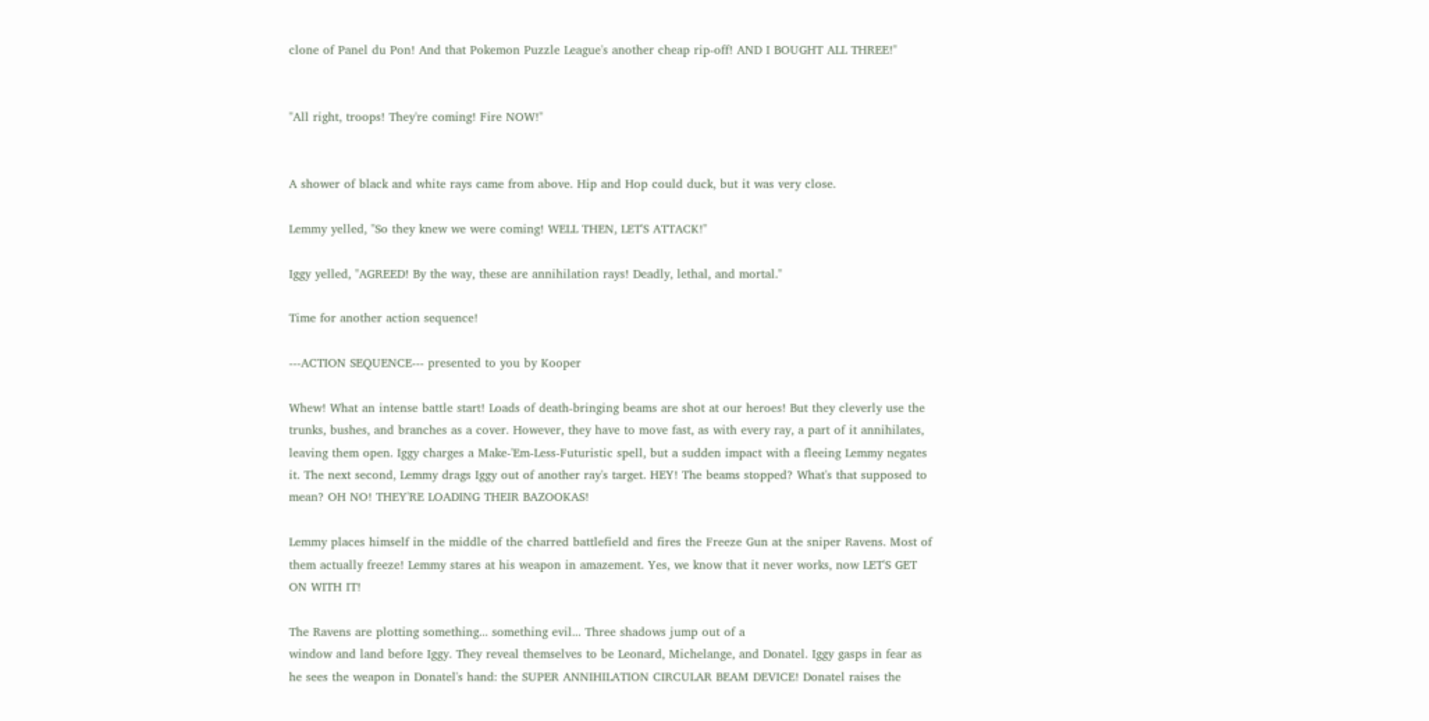clone of Panel du Pon! And that Pokemon Puzzle League's another cheap rip-off! AND I BOUGHT ALL THREE!"


"All right, troops! They're coming! Fire NOW!"


A shower of black and white rays came from above. Hip and Hop could duck, but it was very close.

Lemmy yelled, "So they knew we were coming! WELL THEN, LET'S ATTACK!"

Iggy yelled, "AGREED! By the way, these are annihilation rays! Deadly, lethal, and mortal."

Time for another action sequence!

---ACTION SEQUENCE--- presented to you by Kooper

Whew! What an intense battle start! Loads of death-bringing beams are shot at our heroes! But they cleverly use the trunks, bushes, and branches as a cover. However, they have to move fast, as with every ray, a part of it annihilates, leaving them open. Iggy charges a Make-'Em-Less-Futuristic spell, but a sudden impact with a fleeing Lemmy negates it. The next second, Lemmy drags Iggy out of another ray's target. HEY! The beams stopped? What's that supposed to mean? OH NO! THEY'RE LOADING THEIR BAZOOKAS!

Lemmy places himself in the middle of the charred battlefield and fires the Freeze Gun at the sniper Ravens. Most of them actually freeze! Lemmy stares at his weapon in amazement. Yes, we know that it never works, now LET'S GET ON WITH IT!

The Ravens are plotting something... something evil... Three shadows jump out of a
window and land before Iggy. They reveal themselves to be Leonard, Michelange, and Donatel. Iggy gasps in fear as he sees the weapon in Donatel's hand: the SUPER ANNIHILATION CIRCULAR BEAM DEVICE! Donatel raises the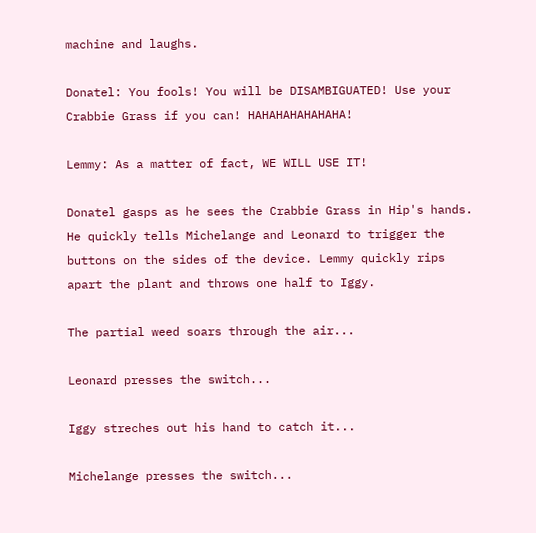machine and laughs.

Donatel: You fools! You will be DISAMBIGUATED! Use your Crabbie Grass if you can! HAHAHAHAHAHAHA!

Lemmy: As a matter of fact, WE WILL USE IT!

Donatel gasps as he sees the Crabbie Grass in Hip's hands. He quickly tells Michelange and Leonard to trigger the buttons on the sides of the device. Lemmy quickly rips apart the plant and throws one half to Iggy.

The partial weed soars through the air...

Leonard presses the switch...

Iggy streches out his hand to catch it...

Michelange presses the switch...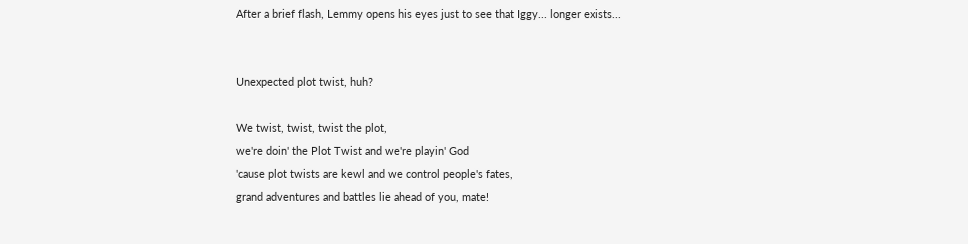After a brief flash, Lemmy opens his eyes just to see that Iggy... longer exists...


Unexpected plot twist, huh?

We twist, twist, twist the plot,
we're doin' the Plot Twist and we're playin' God
'cause plot twists are kewl and we control people's fates,
grand adventures and battles lie ahead of you, mate!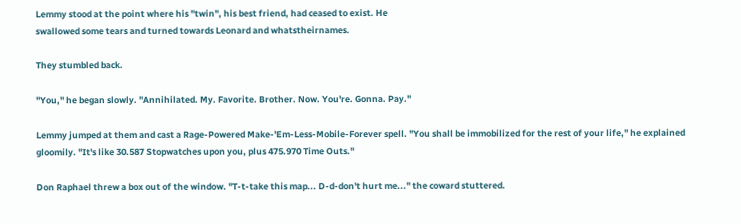Lemmy stood at the point where his "twin", his best friend, had ceased to exist. He
swallowed some tears and turned towards Leonard and whatstheirnames.

They stumbled back.

"You," he began slowly. "Annihilated. My. Favorite. Brother. Now. You're. Gonna. Pay."

Lemmy jumped at them and cast a Rage-Powered Make-'Em-Less-Mobile-Forever spell. "You shall be immobilized for the rest of your life," he explained gloomily. "It's like 30.587 Stopwatches upon you, plus 475.970 Time Outs."

Don Raphael threw a box out of the window. "T-t-take this map... D-d-don't hurt me..." the coward stuttered.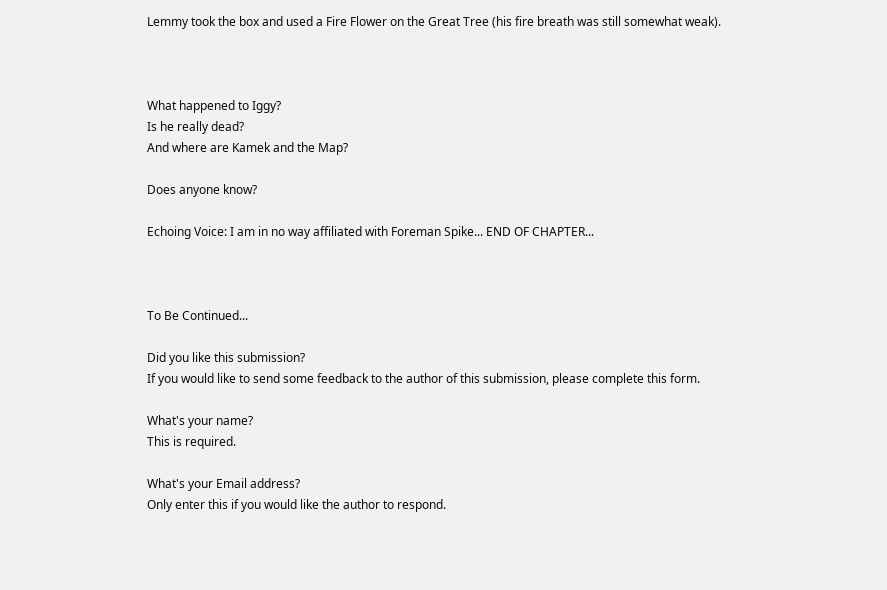Lemmy took the box and used a Fire Flower on the Great Tree (his fire breath was still somewhat weak).



What happened to Iggy?
Is he really dead?
And where are Kamek and the Map?

Does anyone know?

Echoing Voice: I am in no way affiliated with Foreman Spike... END OF CHAPTER...



To Be Continued...

Did you like this submission?
If you would like to send some feedback to the author of this submission, please complete this form.

What's your name?
This is required.

What's your Email address?
Only enter this if you would like the author to respond.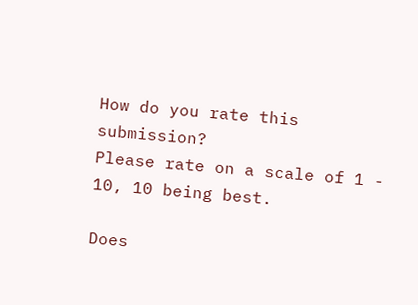How do you rate this submission?
Please rate on a scale of 1 - 10, 10 being best.

Does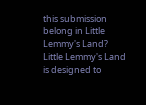this submission belong in Little Lemmy's Land?
Little Lemmy's Land is designed to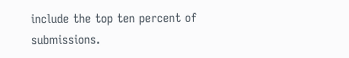include the top ten percent of submissions.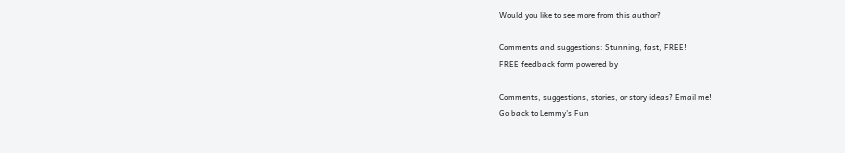Would you like to see more from this author?

Comments and suggestions: Stunning, fast, FREE!
FREE feedback form powered by

Comments, suggestions, stories, or story ideas? Email me!
Go back to Lemmy's Fun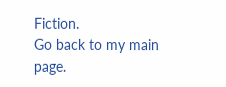Fiction.
Go back to my main page.